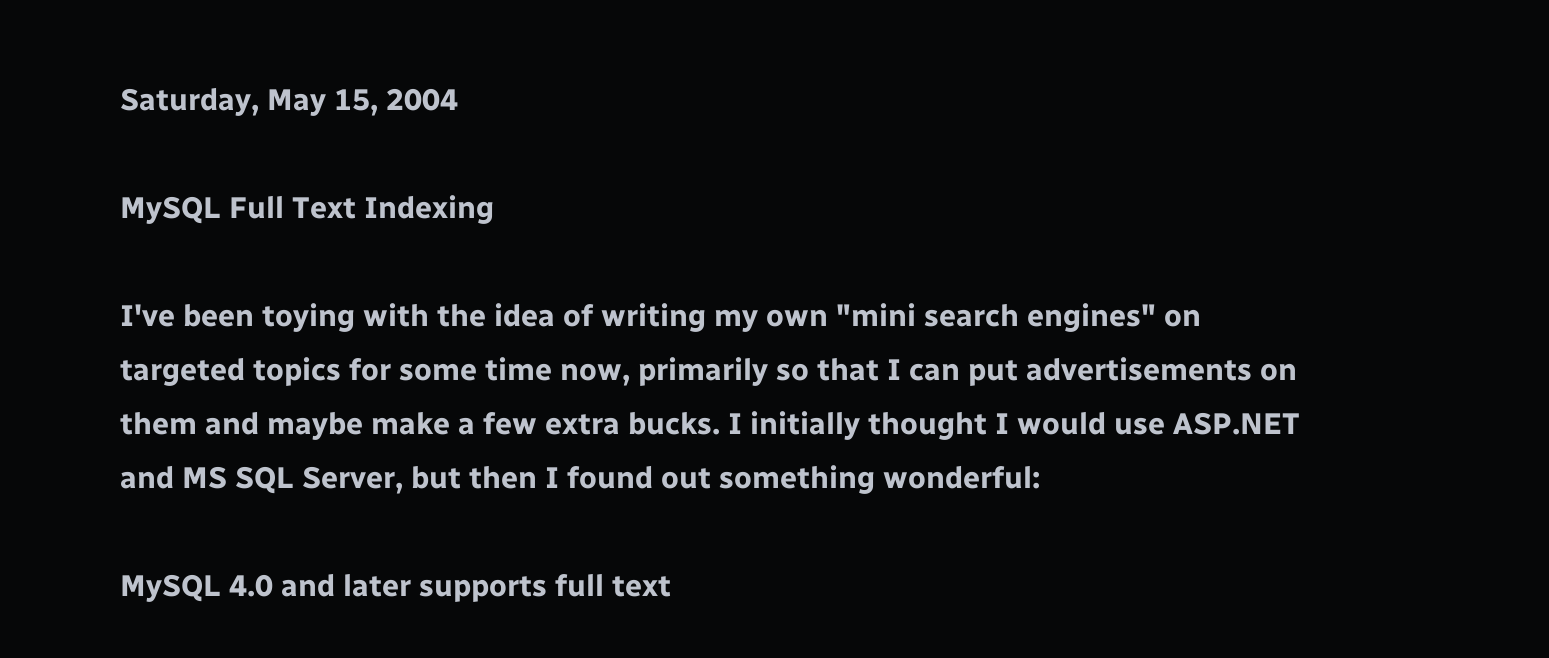Saturday, May 15, 2004

MySQL Full Text Indexing

I've been toying with the idea of writing my own "mini search engines" on targeted topics for some time now, primarily so that I can put advertisements on them and maybe make a few extra bucks. I initially thought I would use ASP.NET and MS SQL Server, but then I found out something wonderful:

MySQL 4.0 and later supports full text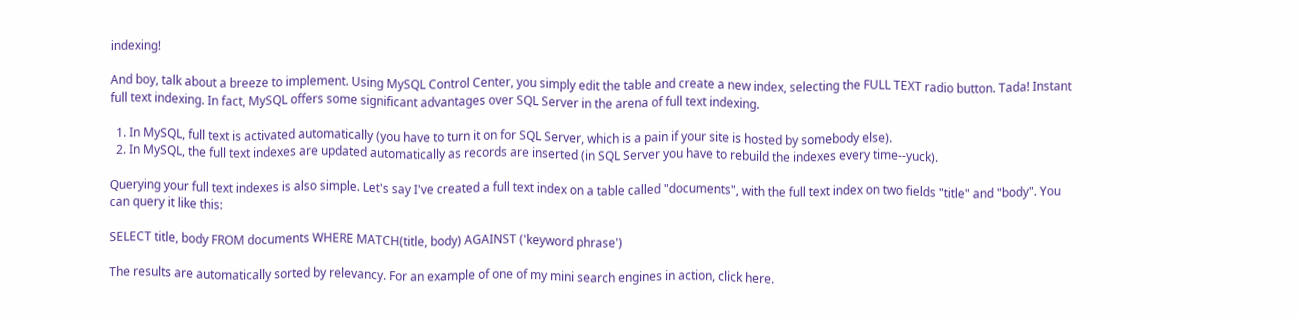indexing!

And boy, talk about a breeze to implement. Using MySQL Control Center, you simply edit the table and create a new index, selecting the FULL TEXT radio button. Tada! Instant full text indexing. In fact, MySQL offers some significant advantages over SQL Server in the arena of full text indexing.

  1. In MySQL, full text is activated automatically (you have to turn it on for SQL Server, which is a pain if your site is hosted by somebody else).
  2. In MySQL, the full text indexes are updated automatically as records are inserted (in SQL Server you have to rebuild the indexes every time--yuck).

Querying your full text indexes is also simple. Let's say I've created a full text index on a table called "documents", with the full text index on two fields "title" and "body". You can query it like this:

SELECT title, body FROM documents WHERE MATCH(title, body) AGAINST ('keyword phrase')

The results are automatically sorted by relevancy. For an example of one of my mini search engines in action, click here.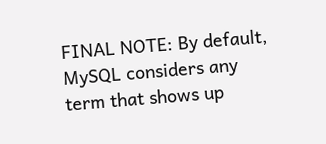FINAL NOTE: By default, MySQL considers any term that shows up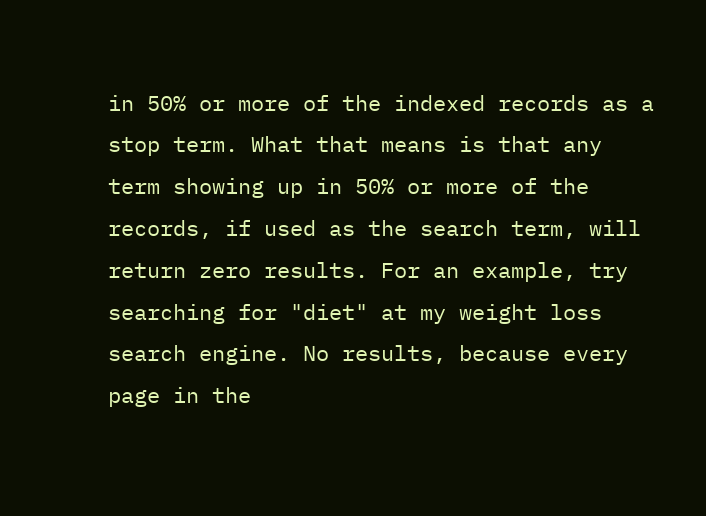in 50% or more of the indexed records as a stop term. What that means is that any term showing up in 50% or more of the records, if used as the search term, will return zero results. For an example, try searching for "diet" at my weight loss search engine. No results, because every page in the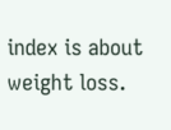index is about weight loss.